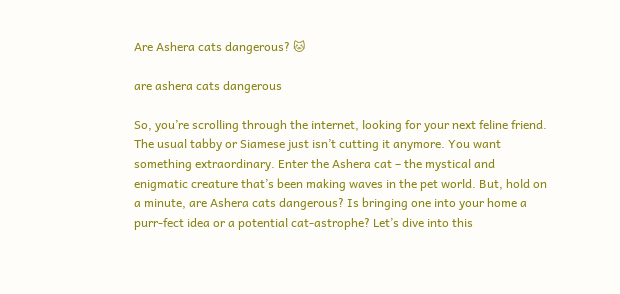Are Ashera cats dangerous? 🐱

are ashera cats dangerous

So, you’re scrolling through the internet, looking for your next feline friend. The usual tabby or Siamese just isn’t cutting it anymore. You want something extraordinary. Enter the Ashera cat – the mystical and enigmatic creature that’s been making waves in the pet world. But, hold on a minute, are Ashera cats dangerous? Is bringing one into your home a purr-fect idea or a potential cat-astrophe? Let’s dive into this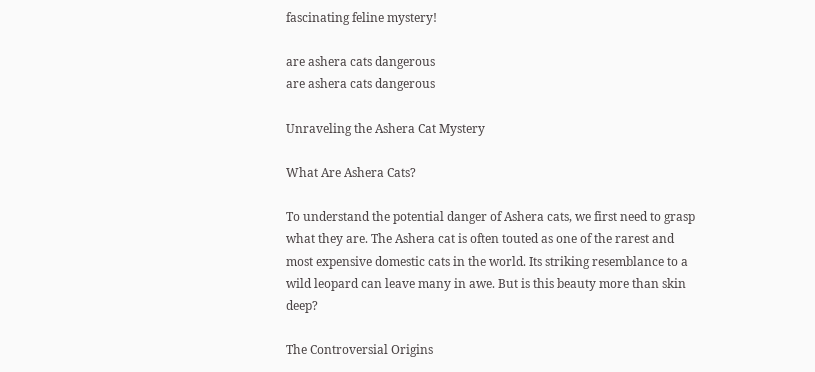fascinating feline mystery!

are ashera cats dangerous
are ashera cats dangerous

Unraveling the Ashera Cat Mystery

What Are Ashera Cats?

To understand the potential danger of Ashera cats, we first need to grasp what they are. The Ashera cat is often touted as one of the rarest and most expensive domestic cats in the world. Its striking resemblance to a wild leopard can leave many in awe. But is this beauty more than skin deep?

The Controversial Origins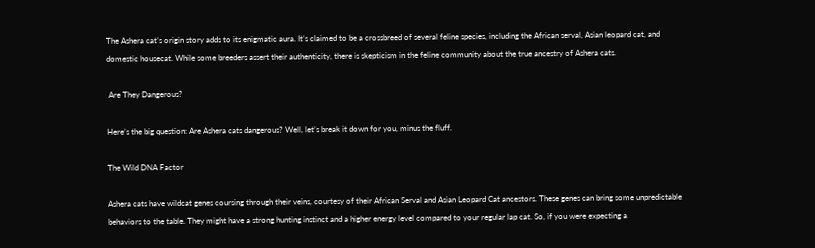The Ashera cat’s origin story adds to its enigmatic aura. It’s claimed to be a crossbreed of several feline species, including the African serval, Asian leopard cat, and domestic housecat. While some breeders assert their authenticity, there is skepticism in the feline community about the true ancestry of Ashera cats.

 Are They Dangerous?

Here’s the big question: Are Ashera cats dangerous? Well, let’s break it down for you, minus the fluff.

The Wild DNA Factor

Ashera cats have wildcat genes coursing through their veins, courtesy of their African Serval and Asian Leopard Cat ancestors. These genes can bring some unpredictable behaviors to the table. They might have a strong hunting instinct and a higher energy level compared to your regular lap cat. So, if you were expecting a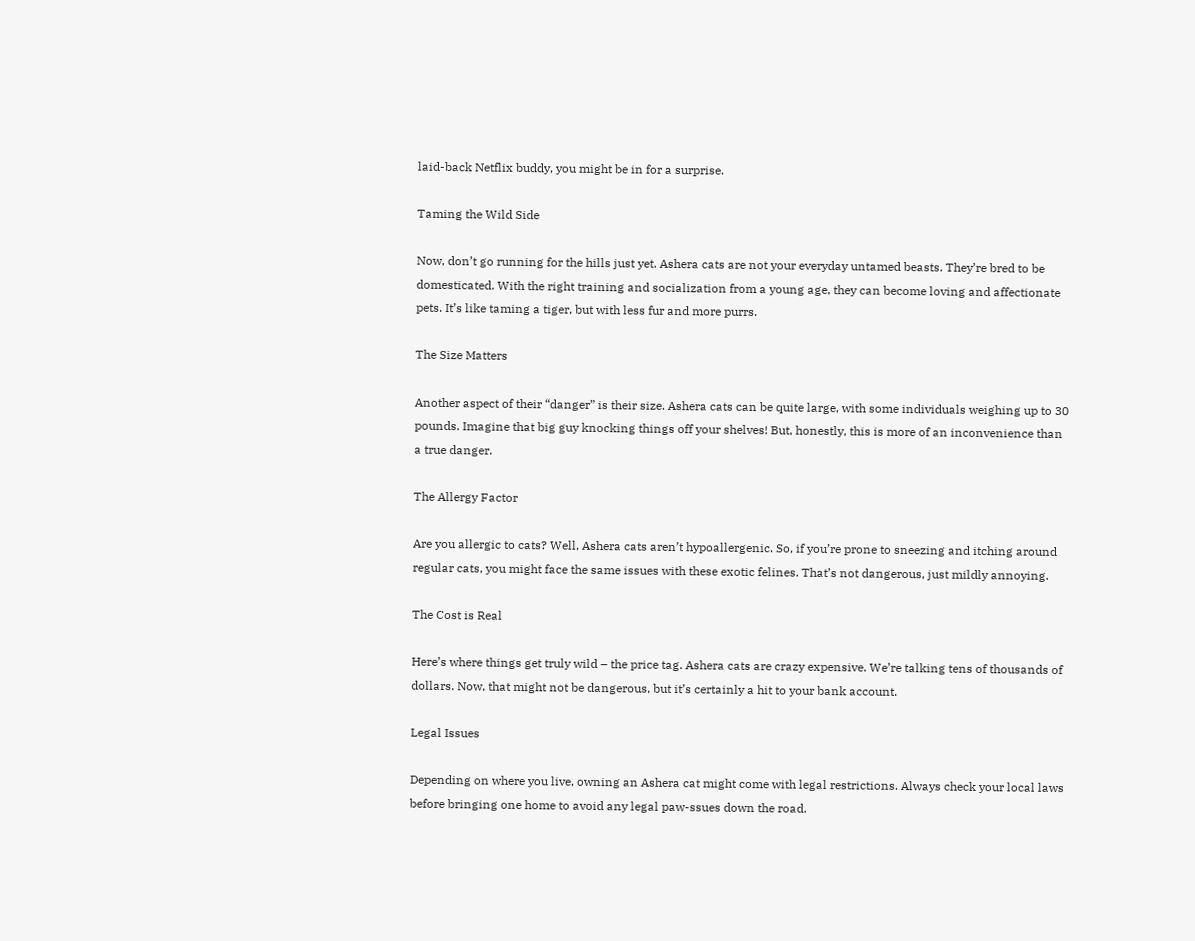laid-back Netflix buddy, you might be in for a surprise.

Taming the Wild Side

Now, don’t go running for the hills just yet. Ashera cats are not your everyday untamed beasts. They’re bred to be domesticated. With the right training and socialization from a young age, they can become loving and affectionate pets. It’s like taming a tiger, but with less fur and more purrs.

The Size Matters

Another aspect of their “danger” is their size. Ashera cats can be quite large, with some individuals weighing up to 30 pounds. Imagine that big guy knocking things off your shelves! But, honestly, this is more of an inconvenience than a true danger.

The Allergy Factor

Are you allergic to cats? Well, Ashera cats aren’t hypoallergenic. So, if you’re prone to sneezing and itching around regular cats, you might face the same issues with these exotic felines. That’s not dangerous, just mildly annoying.

The Cost is Real

Here’s where things get truly wild – the price tag. Ashera cats are crazy expensive. We’re talking tens of thousands of dollars. Now, that might not be dangerous, but it’s certainly a hit to your bank account.

Legal Issues

Depending on where you live, owning an Ashera cat might come with legal restrictions. Always check your local laws before bringing one home to avoid any legal paw-ssues down the road.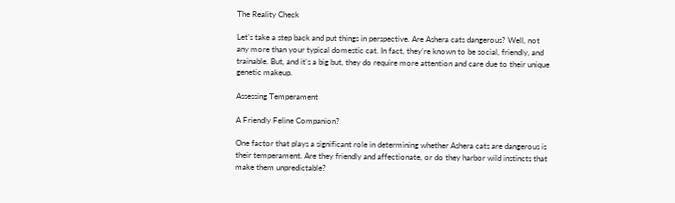The Reality Check

Let’s take a step back and put things in perspective. Are Ashera cats dangerous? Well, not any more than your typical domestic cat. In fact, they’re known to be social, friendly, and trainable. But, and it’s a big but, they do require more attention and care due to their unique genetic makeup.

Assessing Temperament

A Friendly Feline Companion?

One factor that plays a significant role in determining whether Ashera cats are dangerous is their temperament. Are they friendly and affectionate, or do they harbor wild instincts that make them unpredictable?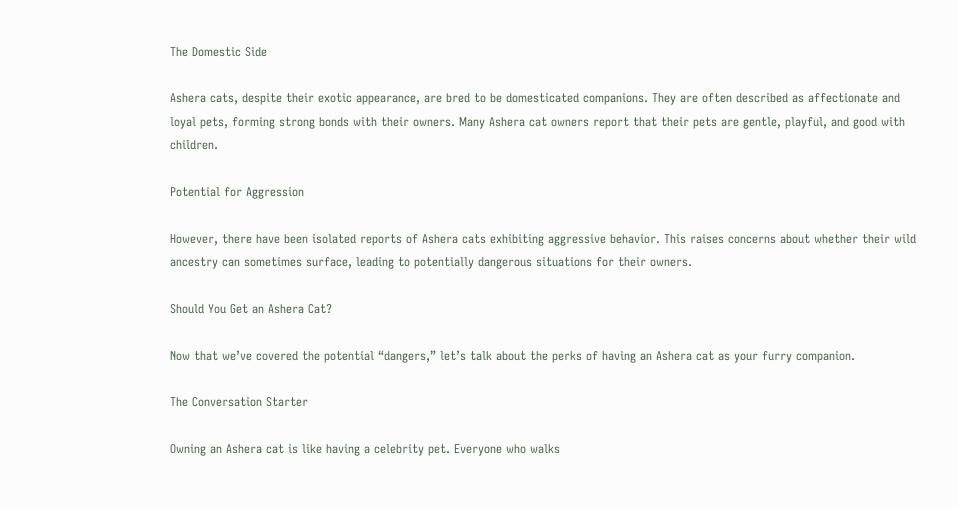The Domestic Side

Ashera cats, despite their exotic appearance, are bred to be domesticated companions. They are often described as affectionate and loyal pets, forming strong bonds with their owners. Many Ashera cat owners report that their pets are gentle, playful, and good with children.

Potential for Aggression

However, there have been isolated reports of Ashera cats exhibiting aggressive behavior. This raises concerns about whether their wild ancestry can sometimes surface, leading to potentially dangerous situations for their owners.

Should You Get an Ashera Cat?

Now that we’ve covered the potential “dangers,” let’s talk about the perks of having an Ashera cat as your furry companion.

The Conversation Starter

Owning an Ashera cat is like having a celebrity pet. Everyone who walks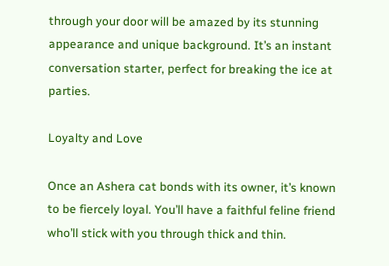through your door will be amazed by its stunning appearance and unique background. It’s an instant conversation starter, perfect for breaking the ice at parties.

Loyalty and Love

Once an Ashera cat bonds with its owner, it’s known to be fiercely loyal. You’ll have a faithful feline friend who’ll stick with you through thick and thin.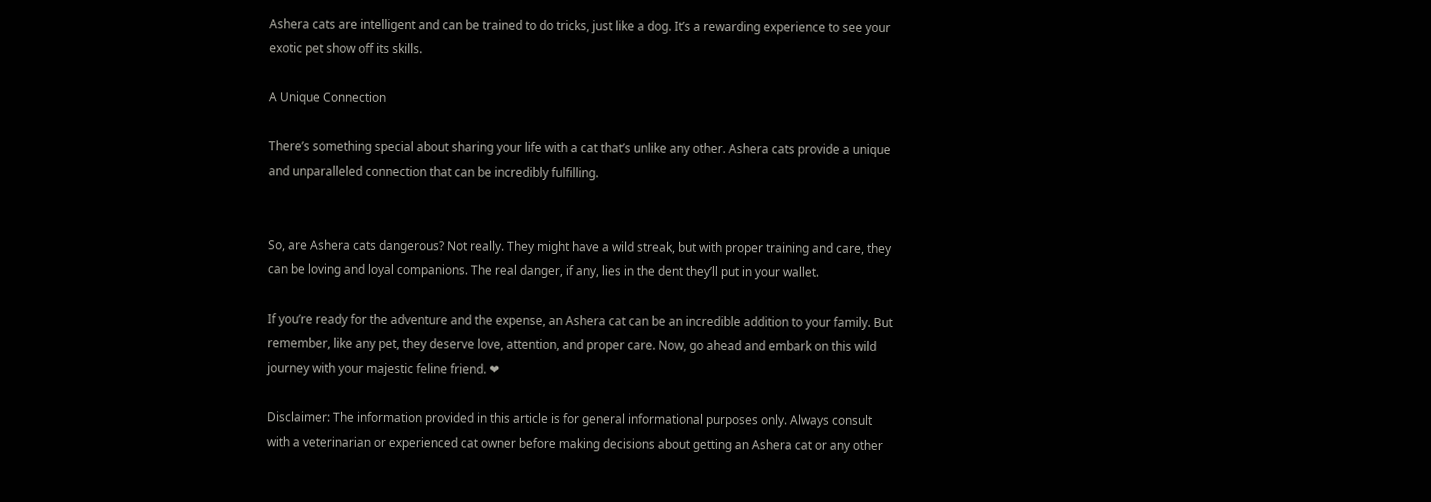Ashera cats are intelligent and can be trained to do tricks, just like a dog. It’s a rewarding experience to see your exotic pet show off its skills.

A Unique Connection

There’s something special about sharing your life with a cat that’s unlike any other. Ashera cats provide a unique and unparalleled connection that can be incredibly fulfilling.


So, are Ashera cats dangerous? Not really. They might have a wild streak, but with proper training and care, they can be loving and loyal companions. The real danger, if any, lies in the dent they’ll put in your wallet.

If you’re ready for the adventure and the expense, an Ashera cat can be an incredible addition to your family. But remember, like any pet, they deserve love, attention, and proper care. Now, go ahead and embark on this wild journey with your majestic feline friend. ❤

Disclaimer: The information provided in this article is for general informational purposes only. Always consult with a veterinarian or experienced cat owner before making decisions about getting an Ashera cat or any other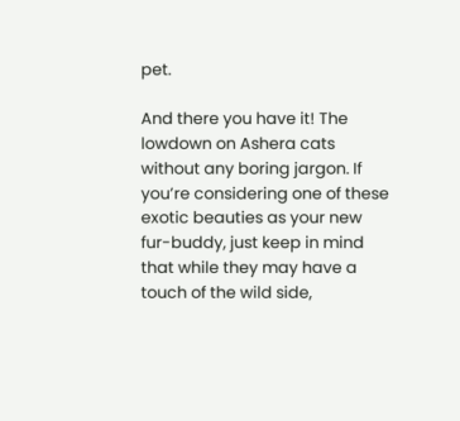pet.

And there you have it! The lowdown on Ashera cats without any boring jargon. If you’re considering one of these exotic beauties as your new fur-buddy, just keep in mind that while they may have a touch of the wild side,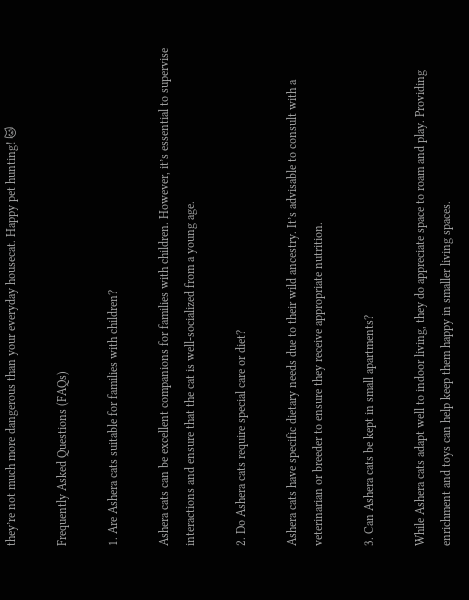they’re not much more dangerous than your everyday housecat. Happy pet hunting! 🐱

Frequently Asked Questions (FAQs)

1. Are Ashera cats suitable for families with children?

Ashera cats can be excellent companions for families with children. However, it’s essential to supervise interactions and ensure that the cat is well-socialized from a young age.

2. Do Ashera cats require special care or diet?

Ashera cats have specific dietary needs due to their wild ancestry. It’s advisable to consult with a veterinarian or breeder to ensure they receive appropriate nutrition.

3. Can Ashera cats be kept in small apartments?

While Ashera cats adapt well to indoor living, they do appreciate space to roam and play. Providing enrichment and toys can help keep them happy in smaller living spaces.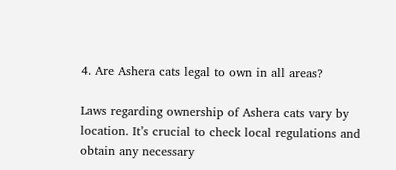4. Are Ashera cats legal to own in all areas?

Laws regarding ownership of Ashera cats vary by location. It’s crucial to check local regulations and obtain any necessary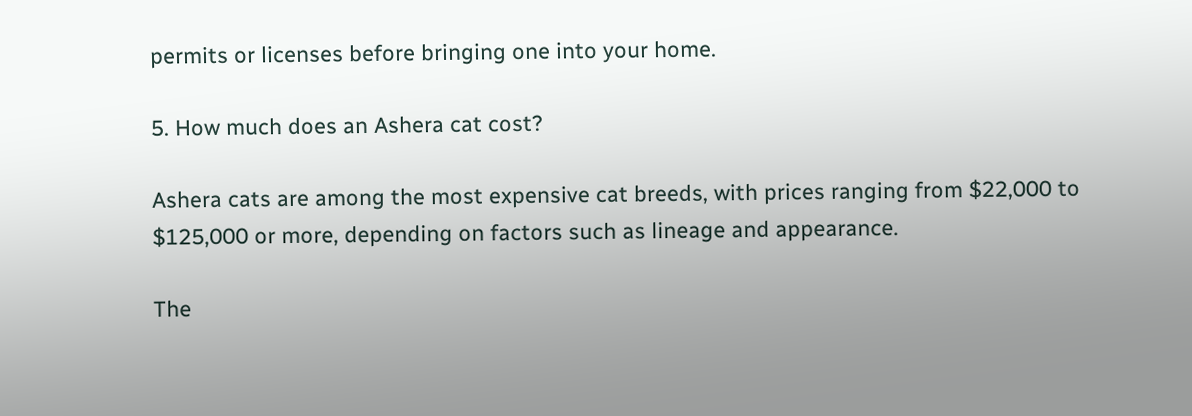permits or licenses before bringing one into your home.

5. How much does an Ashera cat cost?

Ashera cats are among the most expensive cat breeds, with prices ranging from $22,000 to $125,000 or more, depending on factors such as lineage and appearance.

The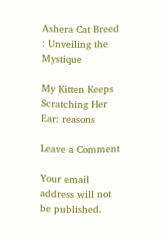Ashera Cat Breed : Unveiling the Mystique

My Kitten Keeps Scratching Her Ear: reasons

Leave a Comment

Your email address will not be published.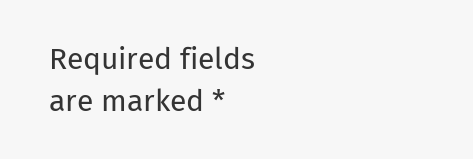Required fields are marked *